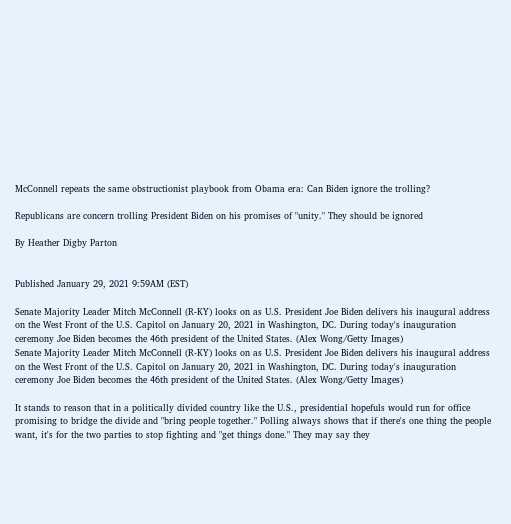McConnell repeats the same obstructionist playbook from Obama era: Can Biden ignore the trolling?

Republicans are concern trolling President Biden on his promises of "unity." They should be ignored

By Heather Digby Parton


Published January 29, 2021 9:59AM (EST)

Senate Majority Leader Mitch McConnell (R-KY) looks on as U.S. President Joe Biden delivers his inaugural address on the West Front of the U.S. Capitol on January 20, 2021 in Washington, DC. During today's inauguration ceremony Joe Biden becomes the 46th president of the United States. (Alex Wong/Getty Images)
Senate Majority Leader Mitch McConnell (R-KY) looks on as U.S. President Joe Biden delivers his inaugural address on the West Front of the U.S. Capitol on January 20, 2021 in Washington, DC. During today's inauguration ceremony Joe Biden becomes the 46th president of the United States. (Alex Wong/Getty Images)

It stands to reason that in a politically divided country like the U.S., presidential hopefuls would run for office promising to bridge the divide and "bring people together." Polling always shows that if there's one thing the people want, it's for the two parties to stop fighting and "get things done." They may say they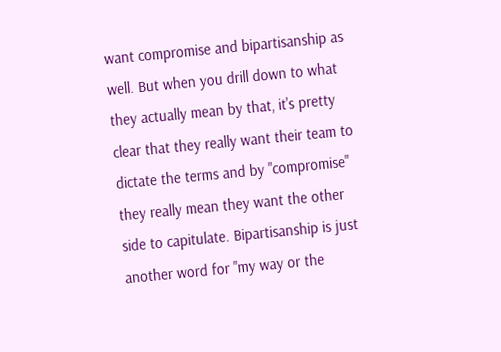want compromise and bipartisanship as well. But when you drill down to what they actually mean by that, it's pretty clear that they really want their team to dictate the terms and by "compromise" they really mean they want the other side to capitulate. Bipartisanship is just another word for "my way or the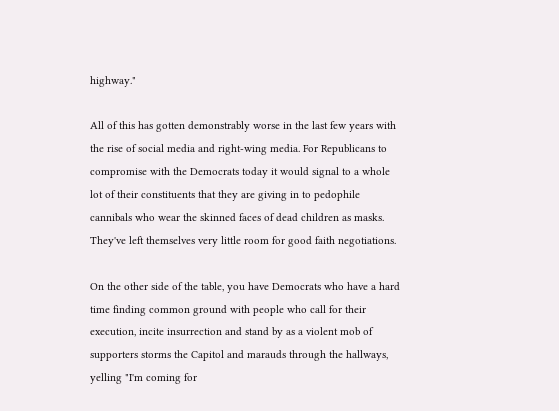highway."

All of this has gotten demonstrably worse in the last few years with the rise of social media and right-wing media. For Republicans to compromise with the Democrats today it would signal to a whole lot of their constituents that they are giving in to pedophile cannibals who wear the skinned faces of dead children as masks. They've left themselves very little room for good faith negotiations.

On the other side of the table, you have Democrats who have a hard time finding common ground with people who call for their execution, incite insurrection and stand by as a violent mob of supporters storms the Capitol and marauds through the hallways, yelling "I'm coming for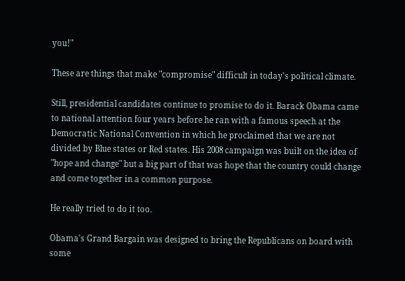you!"

These are things that make "compromise" difficult in today's political climate.

Still, presidential candidates continue to promise to do it. Barack Obama came to national attention four years before he ran with a famous speech at the Democratic National Convention in which he proclaimed that we are not divided by Blue states or Red states. His 2008 campaign was built on the idea of "hope and change" but a big part of that was hope that the country could change and come together in a common purpose.

He really tried to do it too.

Obama's Grand Bargain was designed to bring the Republicans on board with some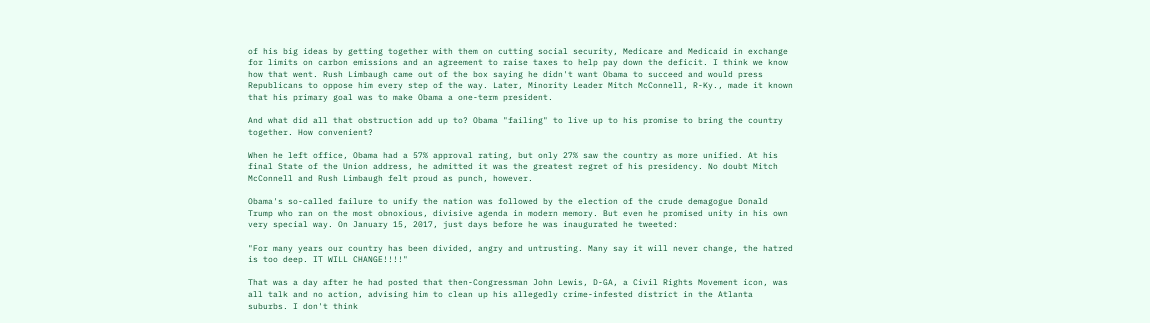of his big ideas by getting together with them on cutting social security, Medicare and Medicaid in exchange for limits on carbon emissions and an agreement to raise taxes to help pay down the deficit. I think we know how that went. Rush Limbaugh came out of the box saying he didn't want Obama to succeed and would press Republicans to oppose him every step of the way. Later, Minority Leader Mitch McConnell, R-Ky., made it known that his primary goal was to make Obama a one-term president.

And what did all that obstruction add up to? Obama "failing" to live up to his promise to bring the country together. How convenient?

When he left office, Obama had a 57% approval rating, but only 27% saw the country as more unified. At his final State of the Union address, he admitted it was the greatest regret of his presidency. No doubt Mitch McConnell and Rush Limbaugh felt proud as punch, however.

Obama's so-called failure to unify the nation was followed by the election of the crude demagogue Donald Trump who ran on the most obnoxious, divisive agenda in modern memory. But even he promised unity in his own very special way. On January 15, 2017, just days before he was inaugurated he tweeted:

"For many years our country has been divided, angry and untrusting. Many say it will never change, the hatred is too deep. IT WILL CHANGE!!!!"

That was a day after he had posted that then-Congressman John Lewis, D-GA, a Civil Rights Movement icon, was all talk and no action, advising him to clean up his allegedly crime-infested district in the Atlanta suburbs. I don't think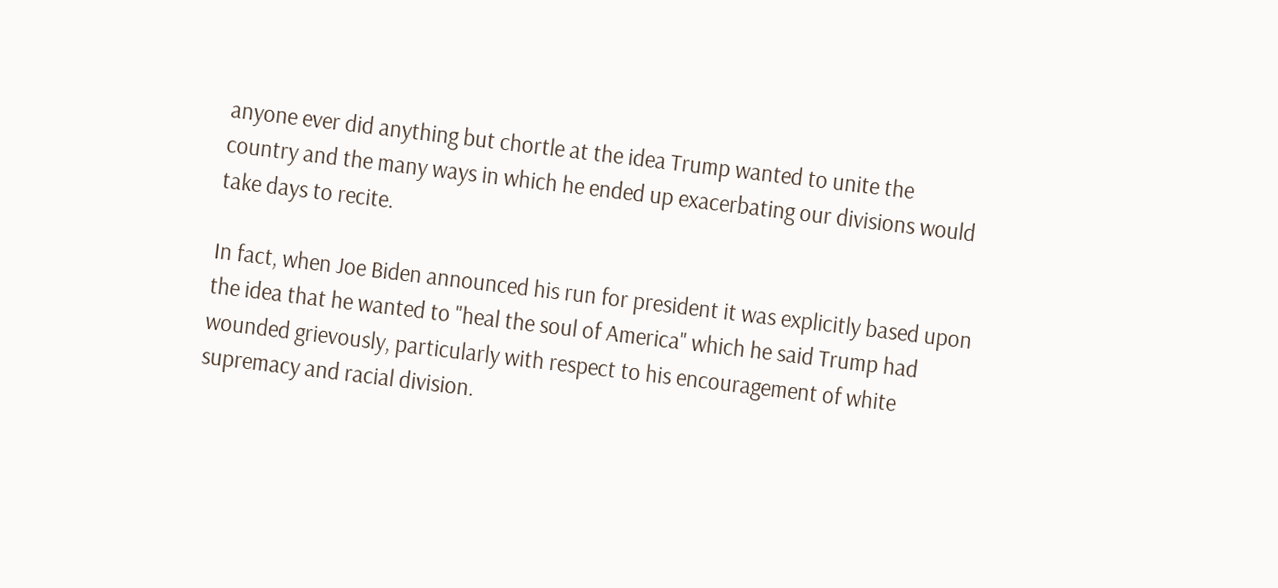anyone ever did anything but chortle at the idea Trump wanted to unite the country and the many ways in which he ended up exacerbating our divisions would take days to recite.

In fact, when Joe Biden announced his run for president it was explicitly based upon the idea that he wanted to "heal the soul of America" which he said Trump had wounded grievously, particularly with respect to his encouragement of white supremacy and racial division.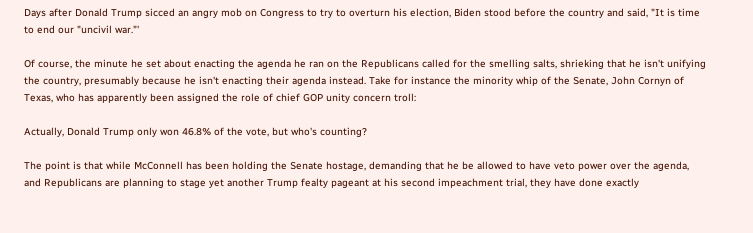Days after Donald Trump sicced an angry mob on Congress to try to overturn his election, Biden stood before the country and said, "It is time to end our "uncivil war."'

Of course, the minute he set about enacting the agenda he ran on the Republicans called for the smelling salts, shrieking that he isn't unifying the country, presumably because he isn't enacting their agenda instead. Take for instance the minority whip of the Senate, John Cornyn of Texas, who has apparently been assigned the role of chief GOP unity concern troll:

Actually, Donald Trump only won 46.8% of the vote, but who's counting?

The point is that while McConnell has been holding the Senate hostage, demanding that he be allowed to have veto power over the agenda, and Republicans are planning to stage yet another Trump fealty pageant at his second impeachment trial, they have done exactly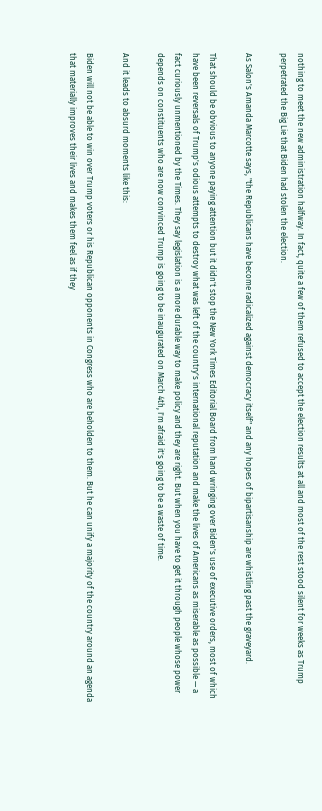nothing to meet the new administration halfway. In fact, quite a few of them refused to accept the election results at all and most of the rest stood silent for weeks as Trump perpetrated the Big Lie that Biden had stolen the election.

As Salon's Amanda Marcotte says, "the Republicans have become radicalized against democracy itself" and any hopes of bipartisanship are whistling past the graveyard.

That should be obvious to anyone paying attention but it didn't stop the New York Times Editorial Board from hand wringing over Biden's use of executive orders, most of which have been reversals of Trump's odious attempts to destroy what was left of the country's international reputation and make the lives of Americans as miserable as possible — a fact curiously unmentioned by the Times. They say legislation is a more durable way to make policy and they are right. But when you have to get it through people whose power depends on constituents who are now convinced Trump is going to be inaugurated on March 4th, I'm afraid it's going to be a waste of time.

And it leads to absurd moments like this:

Biden will not be able to win over Trump voters or his Republican opponents in Congress who are beholden to them. But he can unify a majority of the country around an agenda that materially improves their lives and makes them feel as if they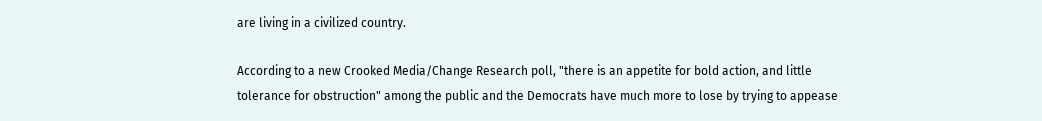are living in a civilized country.

According to a new Crooked Media/Change Research poll, "there is an appetite for bold action, and little tolerance for obstruction" among the public and the Democrats have much more to lose by trying to appease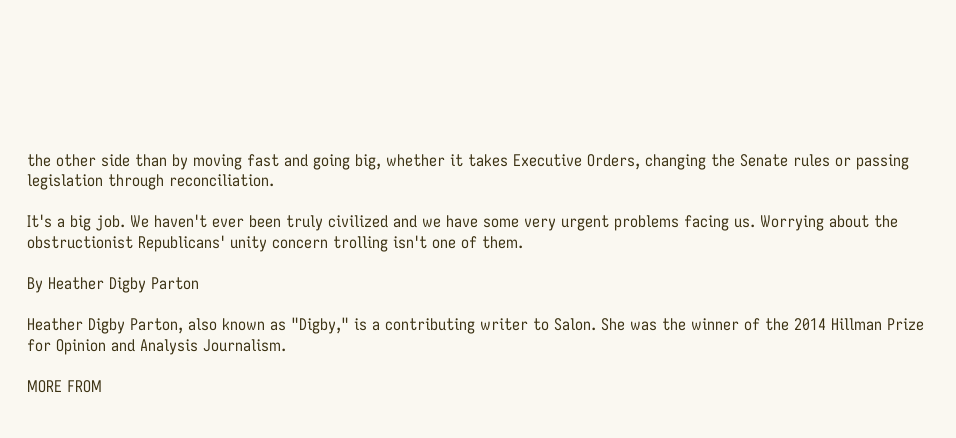the other side than by moving fast and going big, whether it takes Executive Orders, changing the Senate rules or passing legislation through reconciliation.

It's a big job. We haven't ever been truly civilized and we have some very urgent problems facing us. Worrying about the obstructionist Republicans' unity concern trolling isn't one of them.

By Heather Digby Parton

Heather Digby Parton, also known as "Digby," is a contributing writer to Salon. She was the winner of the 2014 Hillman Prize for Opinion and Analysis Journalism.

MORE FROM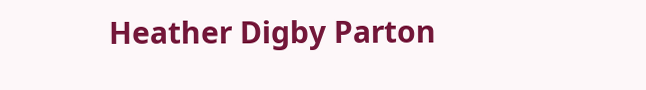Heather Digby Parton